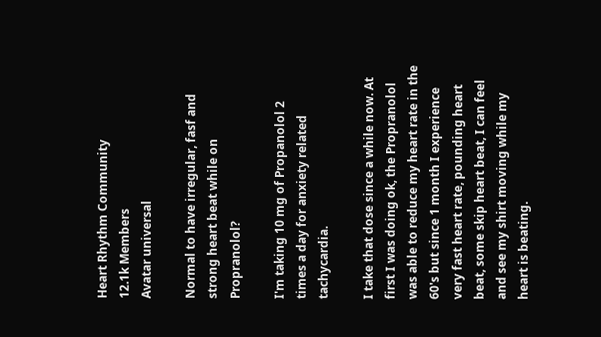Heart Rhythm Community
12.1k Members
Avatar universal

Normal to have irregular, fasf and strong heart beat while on Propranolol?

I'm taking 10 mg of Propanolol 2 times a day for anxiety related tachycardia.

I take that dose since a while now. At first I was doing ok, the Propranolol was able to reduce my heart rate in the 60's but since 1 month I experience very fast heart rate, pounding heart beat, some skip heart beat, I can feel and see my shirt moving while my heart is beating.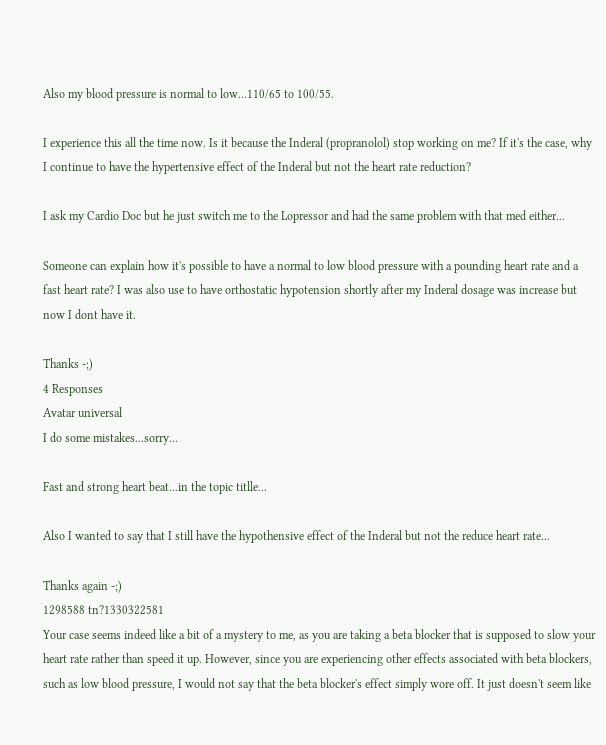Also my blood pressure is normal to low...110/65 to 100/55.

I experience this all the time now. Is it because the Inderal (propranolol) stop working on me? If it's the case, why I continue to have the hypertensive effect of the Inderal but not the heart rate reduction?

I ask my Cardio Doc but he just switch me to the Lopressor and had the same problem with that med either...

Someone can explain how it's possible to have a normal to low blood pressure with a pounding heart rate and a fast heart rate? I was also use to have orthostatic hypotension shortly after my Inderal dosage was increase but now I dont have it.

Thanks -;)
4 Responses
Avatar universal
I do some mistakes...sorry...

Fast and strong heart beat...in the topic titlle...

Also I wanted to say that I still have the hypothensive effect of the Inderal but not the reduce heart rate...

Thanks again -;)
1298588 tn?1330322581
Your case seems indeed like a bit of a mystery to me, as you are taking a beta blocker that is supposed to slow your heart rate rather than speed it up. However, since you are experiencing other effects associated with beta blockers, such as low blood pressure, I would not say that the beta blocker's effect simply wore off. It just doesn't seem like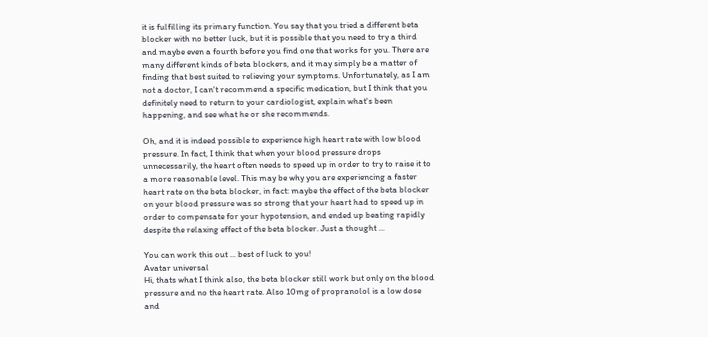it is fulfilling its primary function. You say that you tried a different beta blocker with no better luck, but it is possible that you need to try a third and maybe even a fourth before you find one that works for you. There are many different kinds of beta blockers, and it may simply be a matter of finding that best suited to relieving your symptoms. Unfortunately, as I am not a doctor, I can't recommend a specific medication, but I think that you definitely need to return to your cardiologist, explain what's been happening, and see what he or she recommends.

Oh, and it is indeed possible to experience high heart rate with low blood pressure. In fact, I think that when your blood pressure drops unnecessarily, the heart often needs to speed up in order to try to raise it to a more reasonable level. This may be why you are experiencing a faster heart rate on the beta blocker, in fact: maybe the effect of the beta blocker on your blood pressure was so strong that your heart had to speed up in order to compensate for your hypotension, and ended up beating rapidly despite the relaxing effect of the beta blocker. Just a thought ...

You can work this out ... best of luck to you!
Avatar universal
Hi, thats what I think also, the beta blocker still work but only on the blood pressure and no the heart rate. Also 10mg of propranolol is a low dose and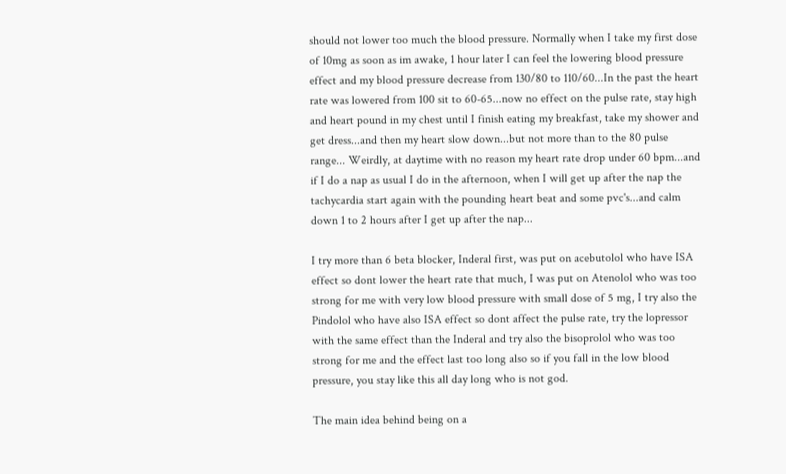should not lower too much the blood pressure. Normally when I take my first dose of 10mg as soon as im awake, 1 hour later I can feel the lowering blood pressure effect and my blood pressure decrease from 130/80 to 110/60...In the past the heart rate was lowered from 100 sit to 60-65...now no effect on the pulse rate, stay high and heart pound in my chest until I finish eating my breakfast, take my shower and get dress...and then my heart slow down...but not more than to the 80 pulse range... Weirdly, at daytime with no reason my heart rate drop under 60 bpm...and if I do a nap as usual I do in the afternoon, when I will get up after the nap the tachycardia start again with the pounding heart beat and some pvc's...and calm down 1 to 2 hours after I get up after the nap...

I try more than 6 beta blocker, Inderal first, was put on acebutolol who have ISA effect so dont lower the heart rate that much, I was put on Atenolol who was too strong for me with very low blood pressure with small dose of 5 mg, I try also the Pindolol who have also ISA effect so dont affect the pulse rate, try the lopressor with the same effect than the Inderal and try also the bisoprolol who was too strong for me and the effect last too long also so if you fall in the low blood pressure, you stay like this all day long who is not god.

The main idea behind being on a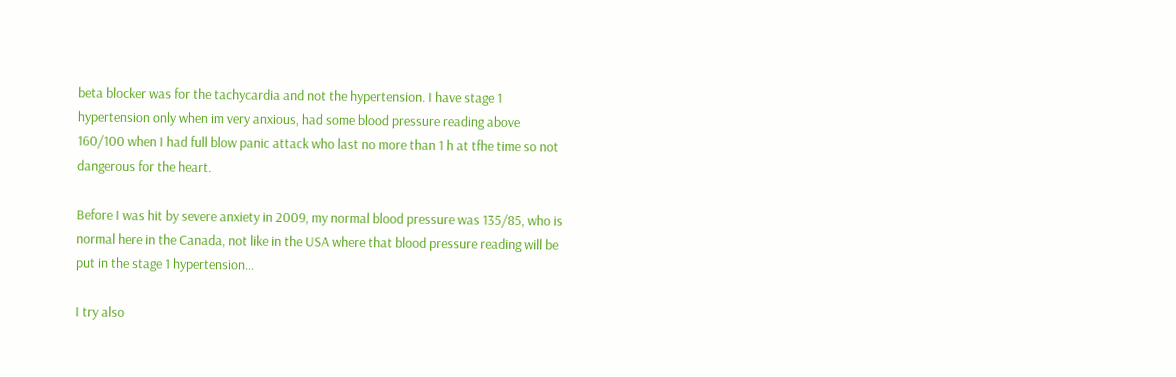beta blocker was for the tachycardia and not the hypertension. I have stage 1 hypertension only when im very anxious, had some blood pressure reading above 160/100 when I had full blow panic attack who last no more than 1 h at tfhe time so not dangerous for the heart.

Before I was hit by severe anxiety in 2009, my normal blood pressure was 135/85, who is normal here in the Canada, not like in the USA where that blood pressure reading will be put in the stage 1 hypertension...

I try also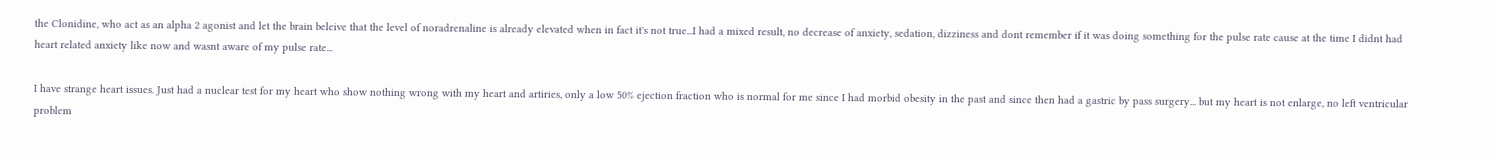the Clonidine, who act as an alpha 2 agonist and let the brain beleive that the level of noradrenaline is already elevated when in fact it's not true...I had a mixed result, no decrease of anxiety, sedation, dizziness and dont remember if it was doing something for the pulse rate cause at the time I didnt had heart related anxiety like now and wasnt aware of my pulse rate...

I have strange heart issues. Just had a nuclear test for my heart who show nothing wrong with my heart and artiries, only a low 50% ejection fraction who is normal for me since I had morbid obesity in the past and since then had a gastric by pass surgery... but my heart is not enlarge, no left ventricular problem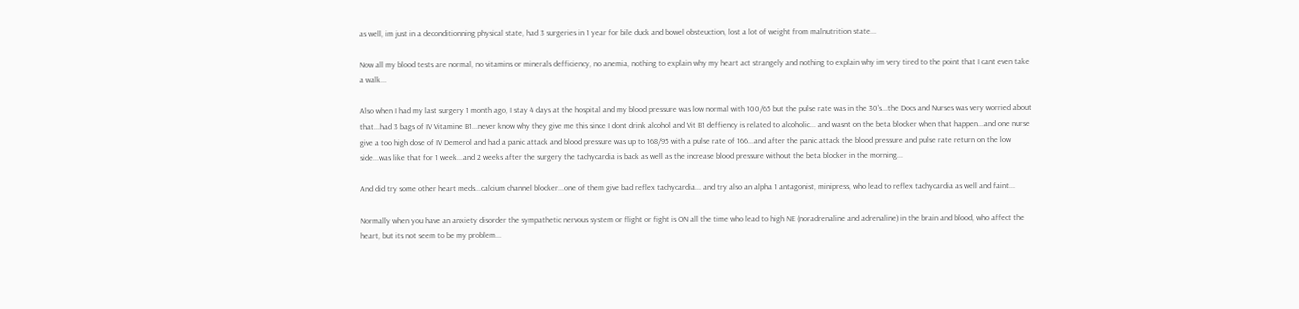as well, im just in a deconditionning physical state, had 3 surgeries in 1 year for bile duck and bowel obsteuction, lost a lot of weight from malnutrition state...

Now all my blood tests are normal, no vitamins or minerals defficiency, no anemia, nothing to explain why my heart act strangely and nothing to explain why im very tired to the point that I cant even take a walk...

Also when I had my last surgery 1 month ago, I stay 4 days at the hospital and my blood pressure was low normal with 100/65 but the pulse rate was in the 30's...the Docs and Nurses was very worried about that...had 3 bags of IV Vitamine B1...never know why they give me this since I dont drink alcohol and Vit B1 deffiency is related to alcoholic... and wasnt on the beta blocker when that happen...and one nurse give a too high dose of IV Demerol and had a panic attack and blood pressure was up to 168/95 with a pulse rate of 166...and after the panic attack the blood pressure and pulse rate return on the low side...was like that for 1 week...and 2 weeks after the surgery the tachycardia is back as well as the increase blood pressure without the beta blocker in the morning...

And did try some other heart meds...calcium channel blocker...one of them give bad reflex tachycardia... and try also an alpha 1 antagonist, minipress, who lead to reflex tachycardia as well and faint...

Normally when you have an anxiety disorder the sympathetic nervous system or flight or fight is ON all the time who lead to high NE (noradrenaline and adrenaline) in the brain and blood, who affect the heart, but its not seem to be my problem...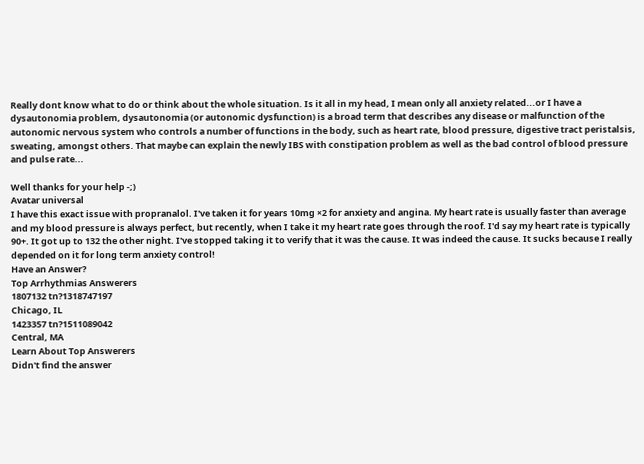Really dont know what to do or think about the whole situation. Is it all in my head, I mean only all anxiety related...or I have a dysautonomia problem, dysautonomia (or autonomic dysfunction) is a broad term that describes any disease or malfunction of the autonomic nervous system who controls a number of functions in the body, such as heart rate, blood pressure, digestive tract peristalsis, sweating, amongst others. That maybe can explain the newly IBS with constipation problem as well as the bad control of blood pressure and pulse rate...

Well thanks for your help -;)
Avatar universal
I have this exact issue with propranalol. I've taken it for years 10mg ×2 for anxiety and angina. My heart rate is usually faster than average and my blood pressure is always perfect, but recently, when I take it my heart rate goes through the roof. I'd say my heart rate is typically 90+. It got up to 132 the other night. I've stopped taking it to verify that it was the cause. It was indeed the cause. It sucks because I really depended on it for long term anxiety control!
Have an Answer?
Top Arrhythmias Answerers
1807132 tn?1318747197
Chicago, IL
1423357 tn?1511089042
Central, MA
Learn About Top Answerers
Didn't find the answer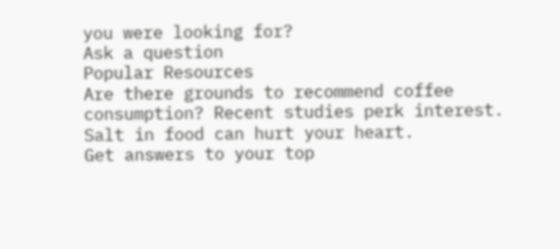you were looking for?
Ask a question
Popular Resources
Are there grounds to recommend coffee consumption? Recent studies perk interest.
Salt in food can hurt your heart.
Get answers to your top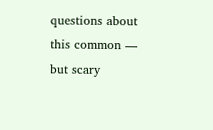questions about this common — but scary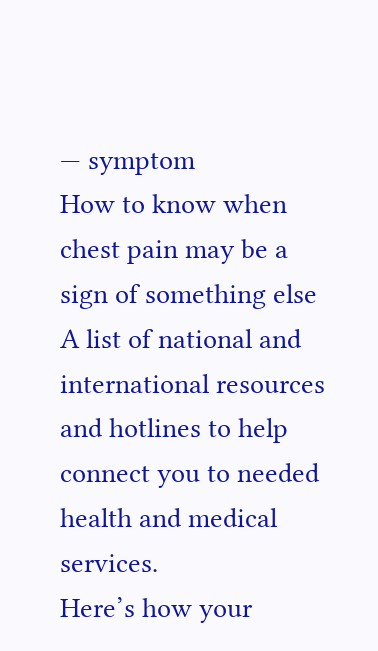— symptom
How to know when chest pain may be a sign of something else
A list of national and international resources and hotlines to help connect you to needed health and medical services.
Here’s how your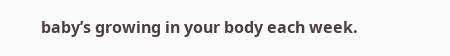baby’s growing in your body each week.